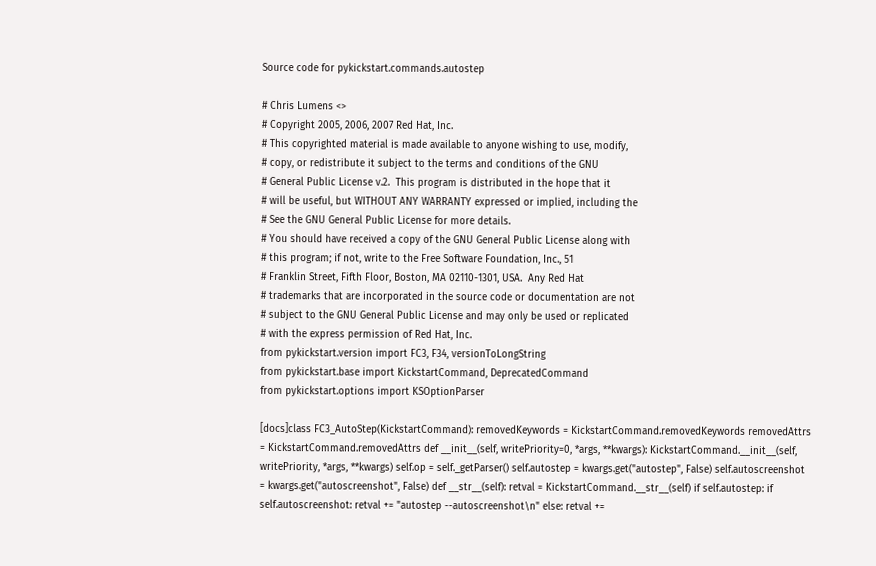Source code for pykickstart.commands.autostep

# Chris Lumens <>
# Copyright 2005, 2006, 2007 Red Hat, Inc.
# This copyrighted material is made available to anyone wishing to use, modify,
# copy, or redistribute it subject to the terms and conditions of the GNU
# General Public License v.2.  This program is distributed in the hope that it
# will be useful, but WITHOUT ANY WARRANTY expressed or implied, including the
# See the GNU General Public License for more details.
# You should have received a copy of the GNU General Public License along with
# this program; if not, write to the Free Software Foundation, Inc., 51
# Franklin Street, Fifth Floor, Boston, MA 02110-1301, USA.  Any Red Hat
# trademarks that are incorporated in the source code or documentation are not
# subject to the GNU General Public License and may only be used or replicated
# with the express permission of Red Hat, Inc.
from pykickstart.version import FC3, F34, versionToLongString
from pykickstart.base import KickstartCommand, DeprecatedCommand
from pykickstart.options import KSOptionParser

[docs]class FC3_AutoStep(KickstartCommand): removedKeywords = KickstartCommand.removedKeywords removedAttrs = KickstartCommand.removedAttrs def __init__(self, writePriority=0, *args, **kwargs): KickstartCommand.__init__(self, writePriority, *args, **kwargs) self.op = self._getParser() self.autostep = kwargs.get("autostep", False) self.autoscreenshot = kwargs.get("autoscreenshot", False) def __str__(self): retval = KickstartCommand.__str__(self) if self.autostep: if self.autoscreenshot: retval += "autostep --autoscreenshot\n" else: retval +=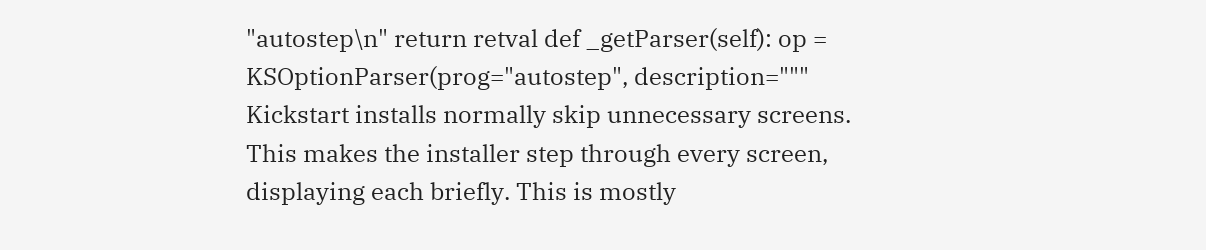"autostep\n" return retval def _getParser(self): op = KSOptionParser(prog="autostep", description=""" Kickstart installs normally skip unnecessary screens. This makes the installer step through every screen, displaying each briefly. This is mostly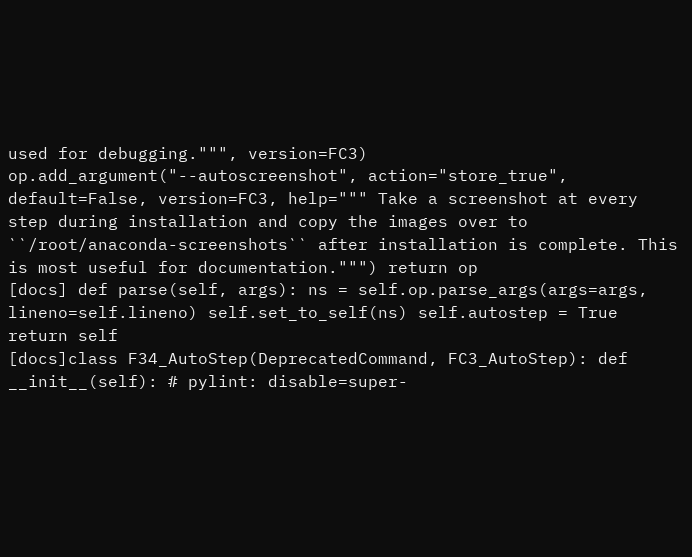used for debugging.""", version=FC3) op.add_argument("--autoscreenshot", action="store_true", default=False, version=FC3, help=""" Take a screenshot at every step during installation and copy the images over to ``/root/anaconda-screenshots`` after installation is complete. This is most useful for documentation.""") return op
[docs] def parse(self, args): ns = self.op.parse_args(args=args, lineno=self.lineno) self.set_to_self(ns) self.autostep = True return self
[docs]class F34_AutoStep(DeprecatedCommand, FC3_AutoStep): def __init__(self): # pylint: disable=super-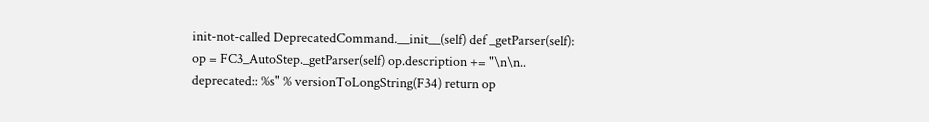init-not-called DeprecatedCommand.__init__(self) def _getParser(self): op = FC3_AutoStep._getParser(self) op.description += "\n\n.. deprecated:: %s" % versionToLongString(F34) return op